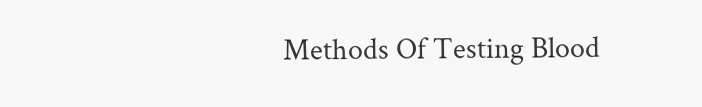Methods Of Testing Blood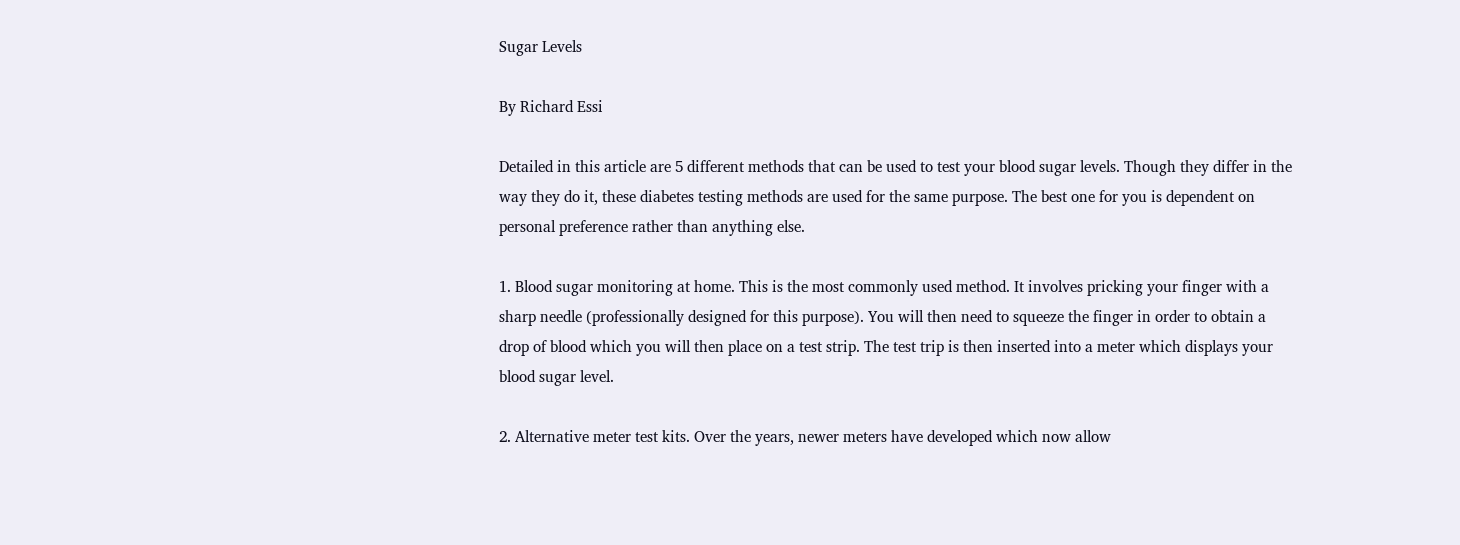Sugar Levels

By Richard Essi

Detailed in this article are 5 different methods that can be used to test your blood sugar levels. Though they differ in the way they do it, these diabetes testing methods are used for the same purpose. The best one for you is dependent on personal preference rather than anything else.

1. Blood sugar monitoring at home. This is the most commonly used method. It involves pricking your finger with a sharp needle (professionally designed for this purpose). You will then need to squeeze the finger in order to obtain a drop of blood which you will then place on a test strip. The test trip is then inserted into a meter which displays your blood sugar level.

2. Alternative meter test kits. Over the years, newer meters have developed which now allow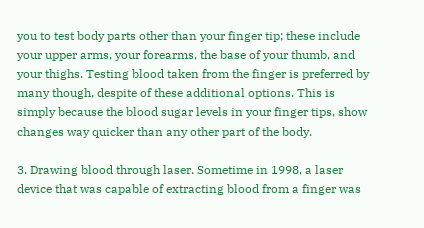you to test body parts other than your finger tip; these include your upper arms, your forearms, the base of your thumb, and your thighs. Testing blood taken from the finger is preferred by many though, despite of these additional options. This is simply because the blood sugar levels in your finger tips, show changes way quicker than any other part of the body.

3. Drawing blood through laser. Sometime in 1998, a laser device that was capable of extracting blood from a finger was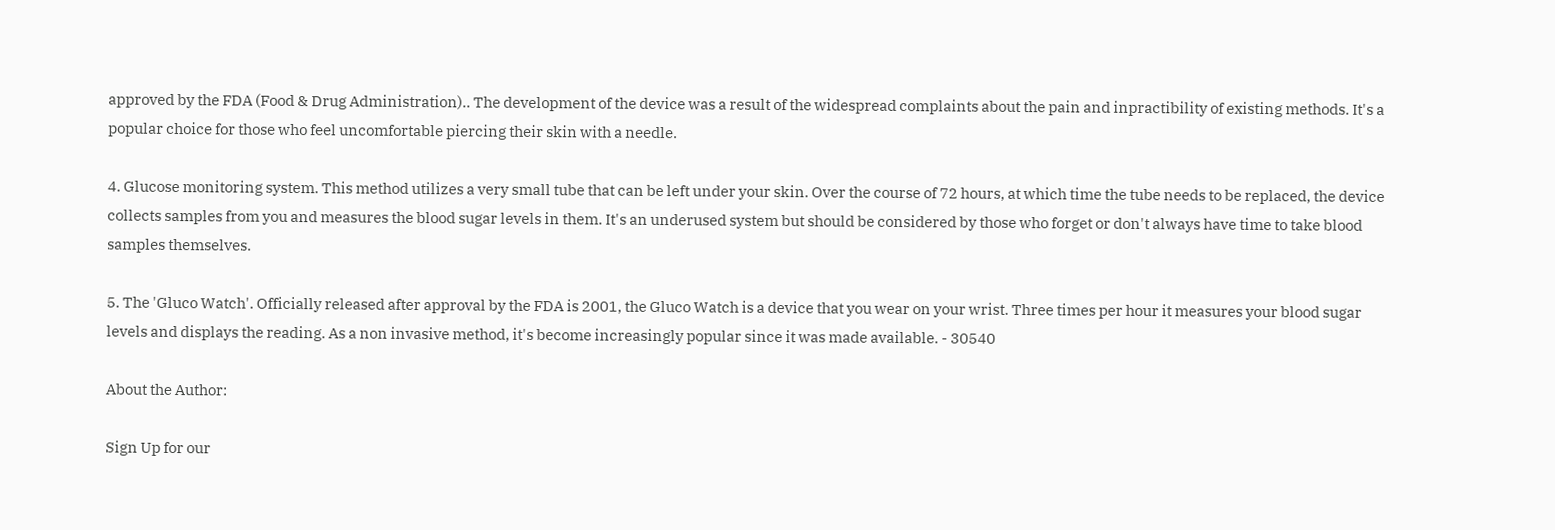approved by the FDA (Food & Drug Administration).. The development of the device was a result of the widespread complaints about the pain and inpractibility of existing methods. It's a popular choice for those who feel uncomfortable piercing their skin with a needle.

4. Glucose monitoring system. This method utilizes a very small tube that can be left under your skin. Over the course of 72 hours, at which time the tube needs to be replaced, the device collects samples from you and measures the blood sugar levels in them. It's an underused system but should be considered by those who forget or don't always have time to take blood samples themselves.

5. The 'Gluco Watch'. Officially released after approval by the FDA is 2001, the Gluco Watch is a device that you wear on your wrist. Three times per hour it measures your blood sugar levels and displays the reading. As a non invasive method, it's become increasingly popular since it was made available. - 30540

About the Author:

Sign Up for our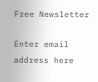Free Newsletter

Enter email address here